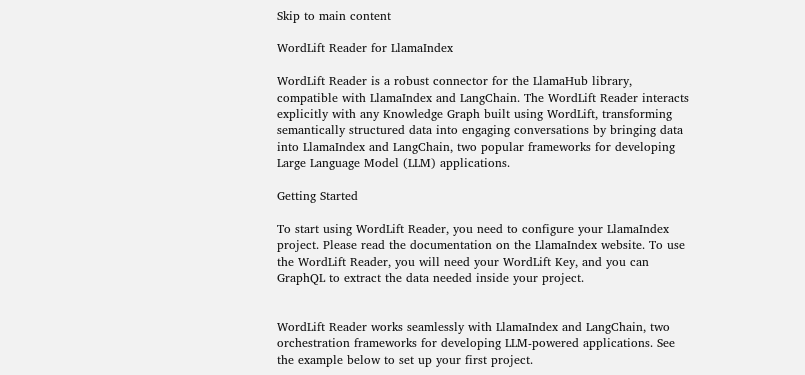Skip to main content

WordLift Reader for LlamaIndex

WordLift Reader is a robust connector for the LlamaHub library, compatible with LlamaIndex and LangChain. The WordLift Reader interacts explicitly with any Knowledge Graph built using WordLift, transforming semantically structured data into engaging conversations by bringing data into LlamaIndex and LangChain, two popular frameworks for developing Large Language Model (LLM) applications.

Getting Started

To start using WordLift Reader, you need to configure your LlamaIndex project. Please read the documentation on the LlamaIndex website. To use the WordLift Reader, you will need your WordLift Key, and you can GraphQL to extract the data needed inside your project.


WordLift Reader works seamlessly with LlamaIndex and LangChain, two orchestration frameworks for developing LLM-powered applications. See the example below to set up your first project.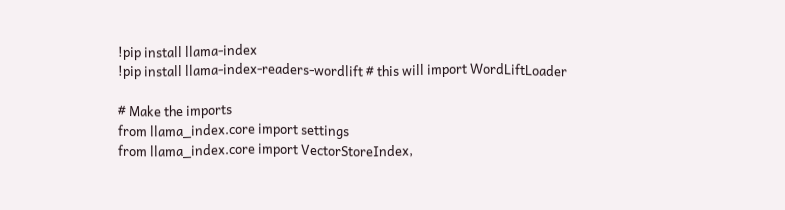!pip install llama-index
!pip install llama-index-readers-wordlift # this will import WordLiftLoader

# Make the imports
from llama_index.core import settings
from llama_index.core import VectorStoreIndex,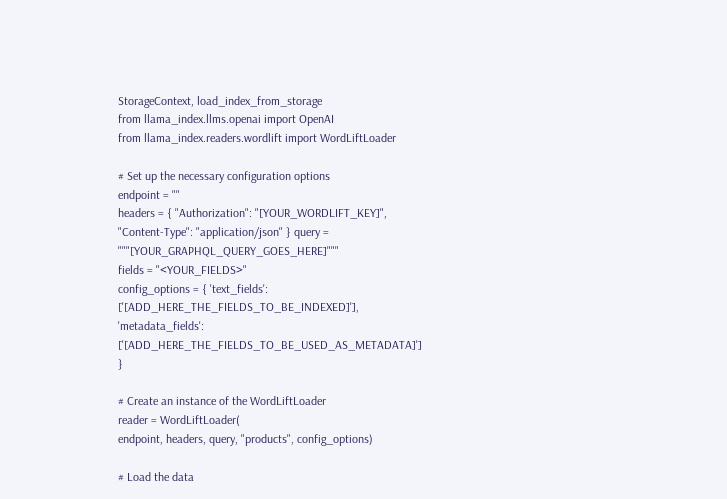StorageContext, load_index_from_storage
from llama_index.llms.openai import OpenAI
from llama_index.readers.wordlift import WordLiftLoader

# Set up the necessary configuration options
endpoint = ""
headers = { "Authorization": "[YOUR_WORDLIFT_KEY]", "Content-Type": "application/json" } query = """[YOUR_GRAPHQL_QUERY_GOES_HERE]"""
fields = "<YOUR_FIELDS>"
config_options = { 'text_fields': ['[ADD_HERE_THE_FIELDS_TO_BE_INDEXED]'], 'metadata_fields': ['[ADD_HERE_THE_FIELDS_TO_BE_USED_AS_METADATA]'] }

# Create an instance of the WordLiftLoader
reader = WordLiftLoader(
endpoint, headers, query, "products", config_options)

# Load the data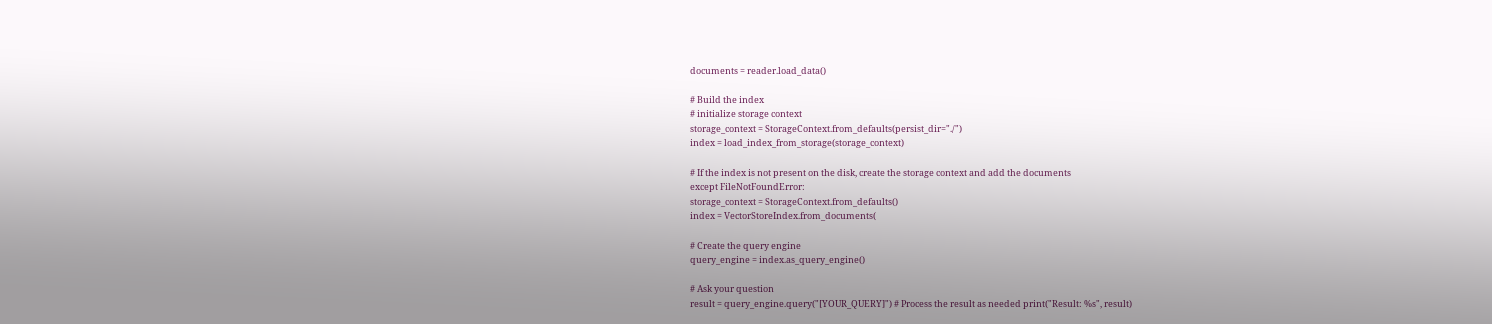documents = reader.load_data()

# Build the index
# initialize storage context
storage_context = StorageContext.from_defaults(persist_dir="./")
index = load_index_from_storage(storage_context)

# If the index is not present on the disk, create the storage context and add the documents
except FileNotFoundError:
storage_context = StorageContext.from_defaults()
index = VectorStoreIndex.from_documents(

# Create the query engine
query_engine = index.as_query_engine()

# Ask your question
result = query_engine.query("[YOUR_QUERY]") # Process the result as needed print("Result: %s", result)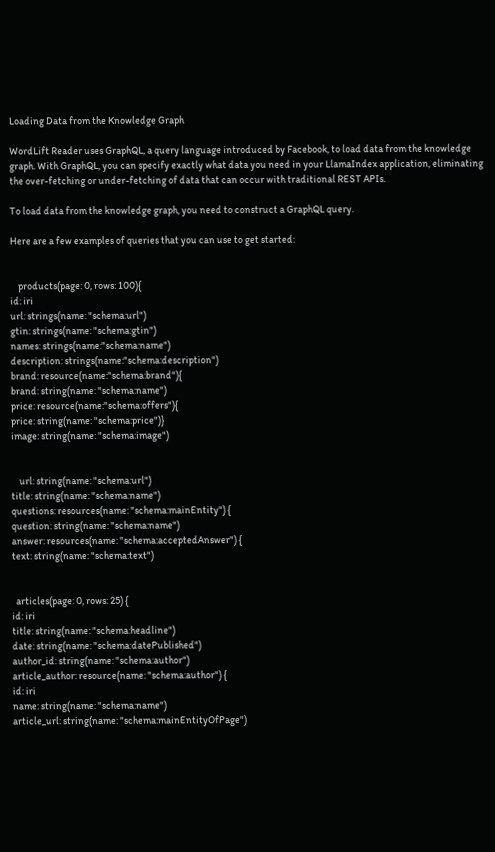Loading Data from the Knowledge Graph

WordLift Reader uses GraphQL, a query language introduced by Facebook, to load data from the knowledge graph. With GraphQL, you can specify exactly what data you need in your LlamaIndex application, eliminating the over-fetching or under-fetching of data that can occur with traditional REST APIs.

To load data from the knowledge graph, you need to construct a GraphQL query.

Here are a few examples of queries that you can use to get started:


    products(page: 0, rows: 100){
id: iri
url: strings(name: "schema:url")
gtin: strings(name: "schema:gtin")
names: strings(name:"schema:name")
description: strings(name:"schema:description")
brand: resource(name:"schema:brand"){
brand: string(name: "schema:name")
price: resource(name:"schema:offers"){
price: string(name: "schema:price")}
image: string(name: "schema:image")


    url: string(name: "schema:url")
title: string(name: "schema:name")
questions: resources(name: "schema:mainEntity") {
question: string(name: "schema:name")
answer: resources(name: "schema:acceptedAnswer") {
text: string(name: "schema:text")


  articles(page: 0, rows: 25) {
id: iri
title: string(name: "schema:headline")
date: string(name: "schema:datePublished")
author_id: string(name: "schema:author")
article_author: resource(name: "schema:author") {
id: iri
name: string(name: "schema:name")
article_url: string(name: "schema:mainEntityOfPage")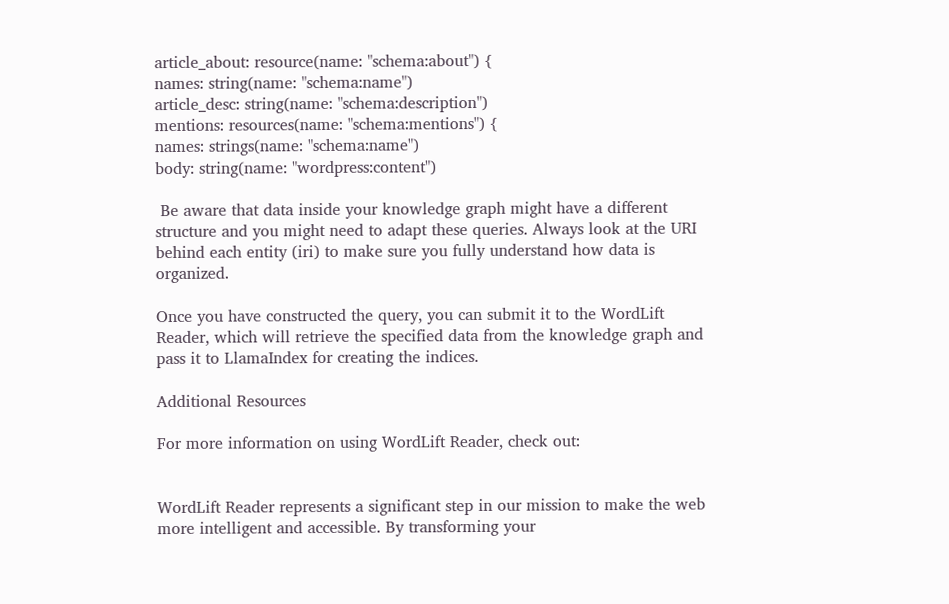article_about: resource(name: "schema:about") {
names: string(name: "schema:name")
article_desc: string(name: "schema:description")
mentions: resources(name: "schema:mentions") {
names: strings(name: "schema:name")
body: string(name: "wordpress:content")

 Be aware that data inside your knowledge graph might have a different structure and you might need to adapt these queries. Always look at the URI behind each entity (iri) to make sure you fully understand how data is organized.

Once you have constructed the query, you can submit it to the WordLift Reader, which will retrieve the specified data from the knowledge graph and pass it to LlamaIndex for creating the indices.

Additional Resources

For more information on using WordLift Reader, check out:


WordLift Reader represents a significant step in our mission to make the web more intelligent and accessible. By transforming your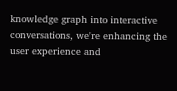knowledge graph into interactive conversations, we're enhancing the user experience and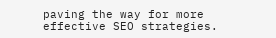paving the way for more effective SEO strategies.